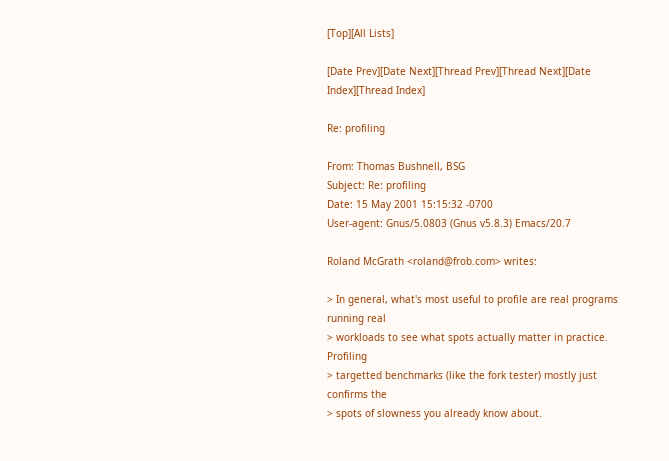[Top][All Lists]

[Date Prev][Date Next][Thread Prev][Thread Next][Date Index][Thread Index]

Re: profiling

From: Thomas Bushnell, BSG
Subject: Re: profiling
Date: 15 May 2001 15:15:32 -0700
User-agent: Gnus/5.0803 (Gnus v5.8.3) Emacs/20.7

Roland McGrath <roland@frob.com> writes:

> In general, what's most useful to profile are real programs running real
> workloads to see what spots actually matter in practice.  Profiling
> targetted benchmarks (like the fork tester) mostly just confirms the
> spots of slowness you already know about.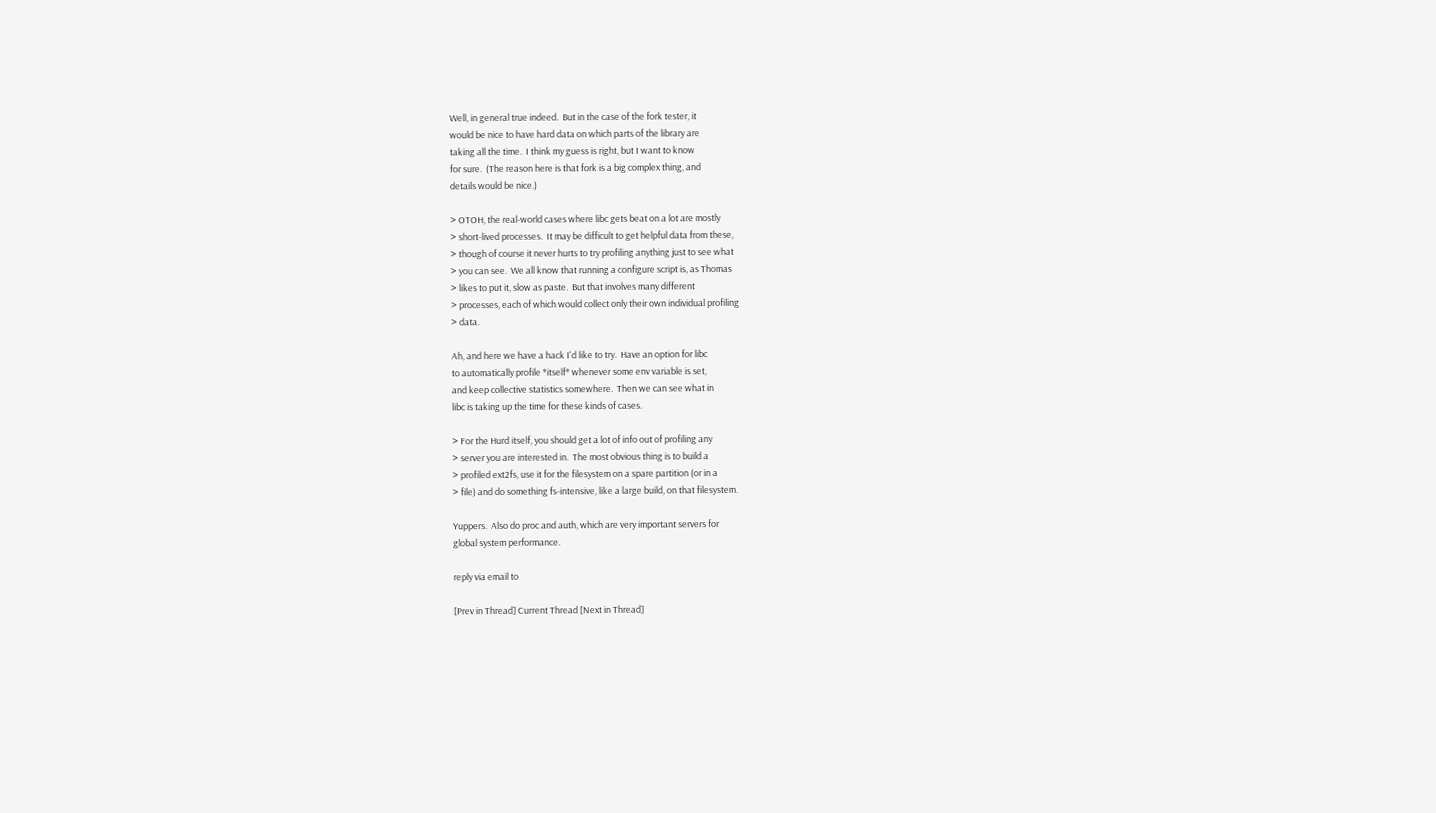Well, in general true indeed.  But in the case of the fork tester, it
would be nice to have hard data on which parts of the library are
taking all the time.  I think my guess is right, but I want to know
for sure.  (The reason here is that fork is a big complex thing, and
details would be nice.)

> OTOH, the real-world cases where libc gets beat on a lot are mostly
> short-lived processes.  It may be difficult to get helpful data from these,
> though of course it never hurts to try profiling anything just to see what
> you can see.  We all know that running a configure script is, as Thomas
> likes to put it, slow as paste.  But that involves many different
> processes, each of which would collect only their own individual profiling
> data.

Ah, and here we have a hack I'd like to try.  Have an option for libc
to automatically profile *itself* whenever some env variable is set,
and keep collective statistics somewhere.  Then we can see what in
libc is taking up the time for these kinds of cases.

> For the Hurd itself, you should get a lot of info out of profiling any
> server you are interested in.  The most obvious thing is to build a
> profiled ext2fs, use it for the filesystem on a spare partition (or in a
> file) and do something fs-intensive, like a large build, on that filesystem.

Yuppers.  Also do proc and auth, which are very important servers for
global system performance.

reply via email to

[Prev in Thread] Current Thread [Next in Thread]